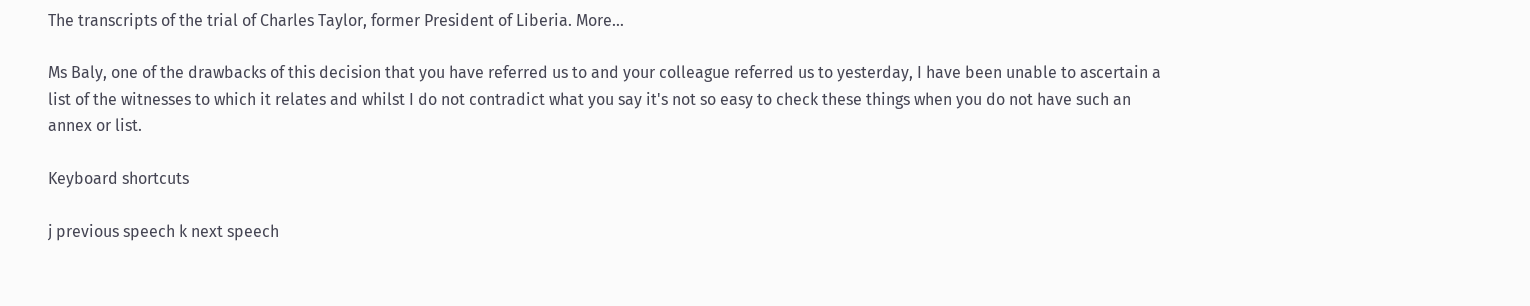The transcripts of the trial of Charles Taylor, former President of Liberia. More…

Ms Baly, one of the drawbacks of this decision that you have referred us to and your colleague referred us to yesterday, I have been unable to ascertain a list of the witnesses to which it relates and whilst I do not contradict what you say it's not so easy to check these things when you do not have such an annex or list.

Keyboard shortcuts

j previous speech k next speech